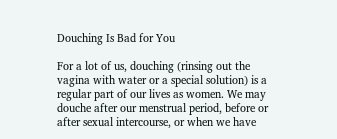Douching Is Bad for You

For a lot of us, douching (rinsing out the vagina with water or a special solution) is a regular part of our lives as women. We may douche after our menstrual period, before or after sexual intercourse, or when we have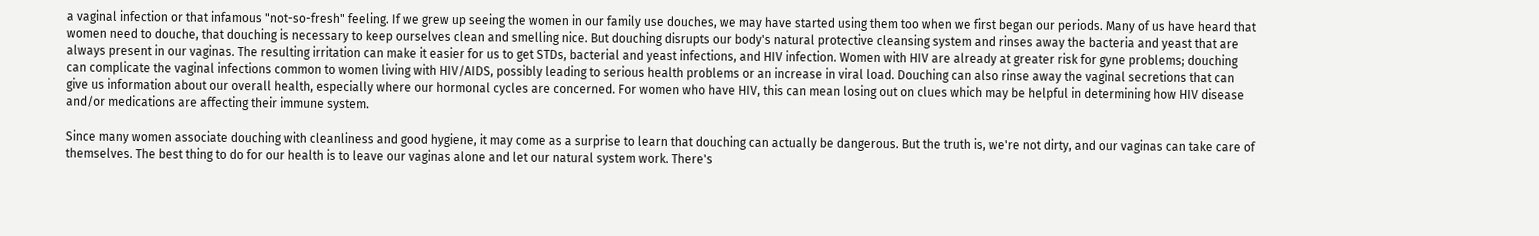a vaginal infection or that infamous "not-so-fresh" feeling. If we grew up seeing the women in our family use douches, we may have started using them too when we first began our periods. Many of us have heard that women need to douche, that douching is necessary to keep ourselves clean and smelling nice. But douching disrupts our body's natural protective cleansing system and rinses away the bacteria and yeast that are always present in our vaginas. The resulting irritation can make it easier for us to get STDs, bacterial and yeast infections, and HIV infection. Women with HIV are already at greater risk for gyne problems; douching can complicate the vaginal infections common to women living with HIV/AIDS, possibly leading to serious health problems or an increase in viral load. Douching can also rinse away the vaginal secretions that can give us information about our overall health, especially where our hormonal cycles are concerned. For women who have HIV, this can mean losing out on clues which may be helpful in determining how HIV disease and/or medications are affecting their immune system.

Since many women associate douching with cleanliness and good hygiene, it may come as a surprise to learn that douching can actually be dangerous. But the truth is, we're not dirty, and our vaginas can take care of themselves. The best thing to do for our health is to leave our vaginas alone and let our natural system work. There's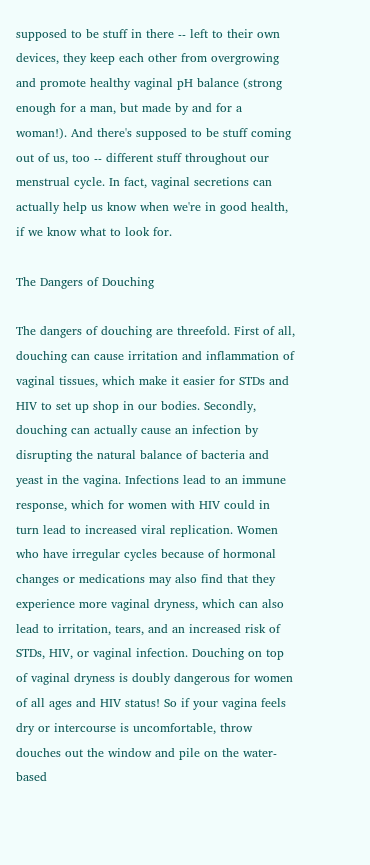supposed to be stuff in there -- left to their own devices, they keep each other from overgrowing and promote healthy vaginal pH balance (strong enough for a man, but made by and for a woman!). And there's supposed to be stuff coming out of us, too -- different stuff throughout our menstrual cycle. In fact, vaginal secretions can actually help us know when we're in good health, if we know what to look for.

The Dangers of Douching

The dangers of douching are threefold. First of all, douching can cause irritation and inflammation of vaginal tissues, which make it easier for STDs and HIV to set up shop in our bodies. Secondly, douching can actually cause an infection by disrupting the natural balance of bacteria and yeast in the vagina. Infections lead to an immune response, which for women with HIV could in turn lead to increased viral replication. Women who have irregular cycles because of hormonal changes or medications may also find that they experience more vaginal dryness, which can also lead to irritation, tears, and an increased risk of STDs, HIV, or vaginal infection. Douching on top of vaginal dryness is doubly dangerous for women of all ages and HIV status! So if your vagina feels dry or intercourse is uncomfortable, throw douches out the window and pile on the water-based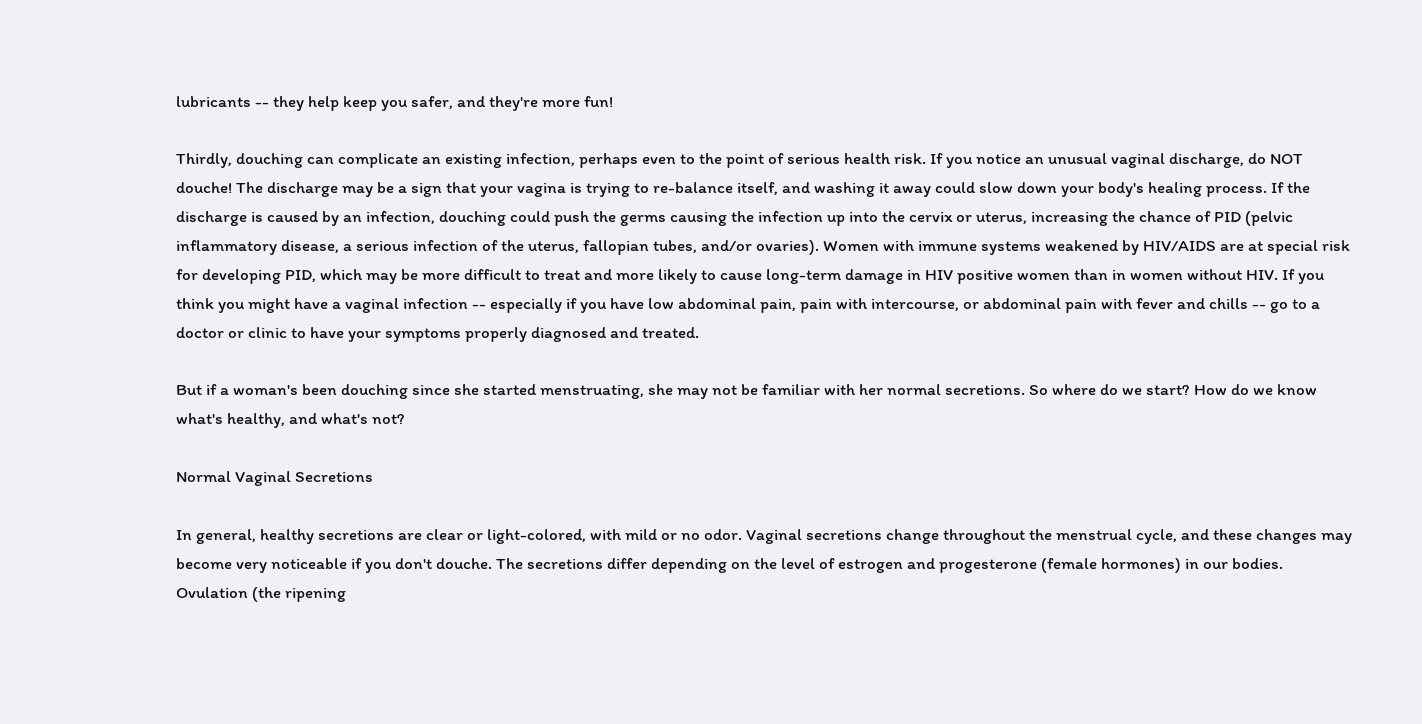lubricants -- they help keep you safer, and they're more fun!

Thirdly, douching can complicate an existing infection, perhaps even to the point of serious health risk. If you notice an unusual vaginal discharge, do NOT douche! The discharge may be a sign that your vagina is trying to re-balance itself, and washing it away could slow down your body's healing process. If the discharge is caused by an infection, douching could push the germs causing the infection up into the cervix or uterus, increasing the chance of PID (pelvic inflammatory disease, a serious infection of the uterus, fallopian tubes, and/or ovaries). Women with immune systems weakened by HIV/AIDS are at special risk for developing PID, which may be more difficult to treat and more likely to cause long-term damage in HIV positive women than in women without HIV. If you think you might have a vaginal infection -- especially if you have low abdominal pain, pain with intercourse, or abdominal pain with fever and chills -- go to a doctor or clinic to have your symptoms properly diagnosed and treated.

But if a woman's been douching since she started menstruating, she may not be familiar with her normal secretions. So where do we start? How do we know what's healthy, and what's not?

Normal Vaginal Secretions

In general, healthy secretions are clear or light-colored, with mild or no odor. Vaginal secretions change throughout the menstrual cycle, and these changes may become very noticeable if you don't douche. The secretions differ depending on the level of estrogen and progesterone (female hormones) in our bodies. Ovulation (the ripening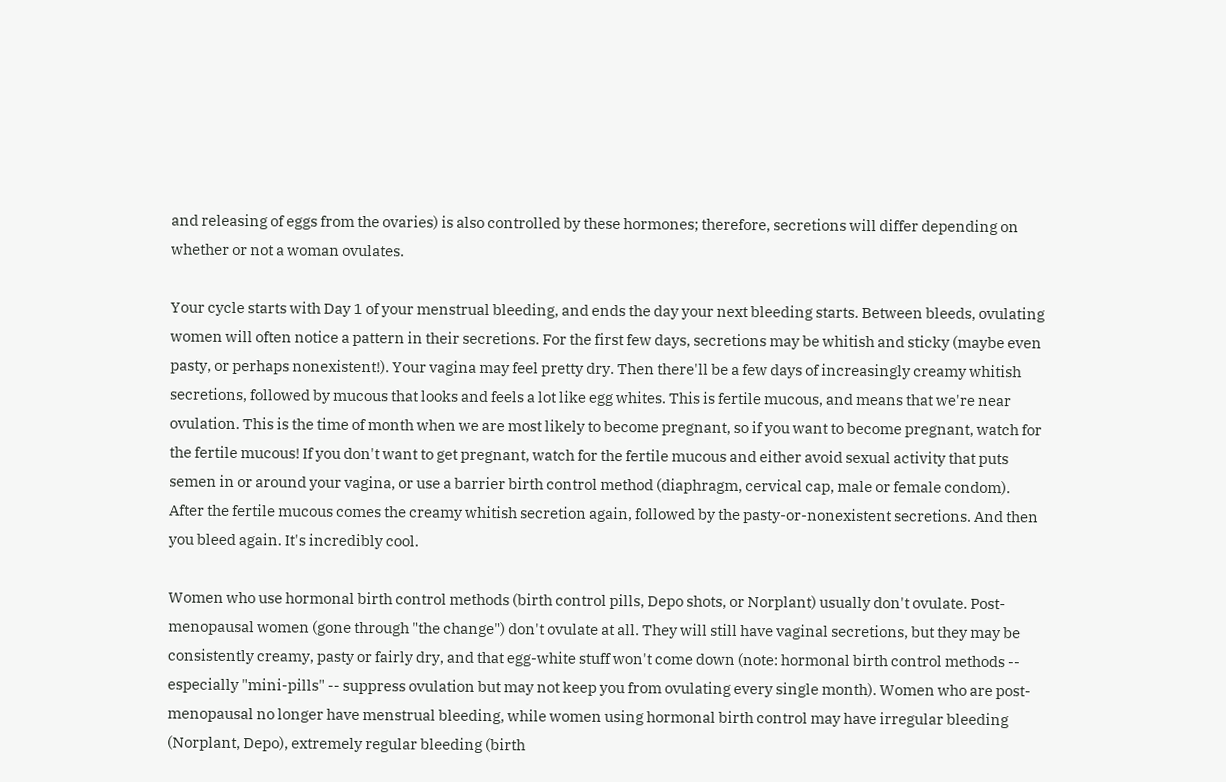and releasing of eggs from the ovaries) is also controlled by these hormones; therefore, secretions will differ depending on whether or not a woman ovulates.

Your cycle starts with Day 1 of your menstrual bleeding, and ends the day your next bleeding starts. Between bleeds, ovulating women will often notice a pattern in their secretions. For the first few days, secretions may be whitish and sticky (maybe even pasty, or perhaps nonexistent!). Your vagina may feel pretty dry. Then there'll be a few days of increasingly creamy whitish secretions, followed by mucous that looks and feels a lot like egg whites. This is fertile mucous, and means that we're near ovulation. This is the time of month when we are most likely to become pregnant, so if you want to become pregnant, watch for the fertile mucous! If you don't want to get pregnant, watch for the fertile mucous and either avoid sexual activity that puts semen in or around your vagina, or use a barrier birth control method (diaphragm, cervical cap, male or female condom). After the fertile mucous comes the creamy whitish secretion again, followed by the pasty-or-nonexistent secretions. And then you bleed again. It's incredibly cool.

Women who use hormonal birth control methods (birth control pills, Depo shots, or Norplant) usually don't ovulate. Post-menopausal women (gone through "the change") don't ovulate at all. They will still have vaginal secretions, but they may be consistently creamy, pasty or fairly dry, and that egg-white stuff won't come down (note: hormonal birth control methods -- especially "mini-pills" -- suppress ovulation but may not keep you from ovulating every single month). Women who are post-menopausal no longer have menstrual bleeding, while women using hormonal birth control may have irregular bleeding (Norplant, Depo), extremely regular bleeding (birth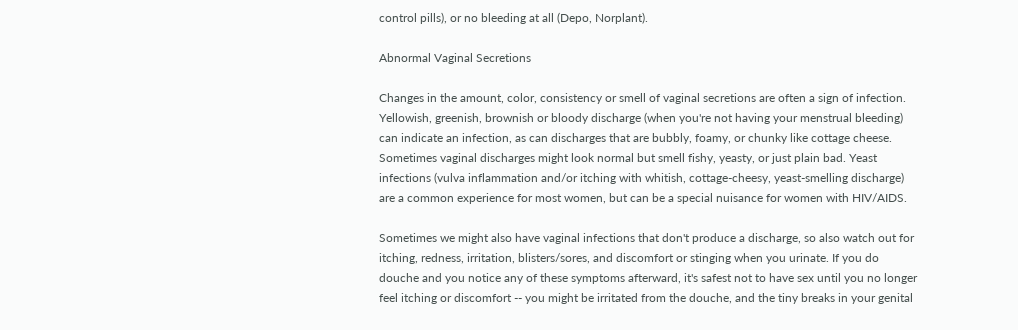control pills), or no bleeding at all (Depo, Norplant).

Abnormal Vaginal Secretions

Changes in the amount, color, consistency or smell of vaginal secretions are often a sign of infection. Yellowish, greenish, brownish or bloody discharge (when you're not having your menstrual bleeding) can indicate an infection, as can discharges that are bubbly, foamy, or chunky like cottage cheese. Sometimes vaginal discharges might look normal but smell fishy, yeasty, or just plain bad. Yeast infections (vulva inflammation and/or itching with whitish, cottage-cheesy, yeast-smelling discharge) are a common experience for most women, but can be a special nuisance for women with HIV/AIDS.

Sometimes we might also have vaginal infections that don't produce a discharge, so also watch out for itching, redness, irritation, blisters/sores, and discomfort or stinging when you urinate. If you do douche and you notice any of these symptoms afterward, it's safest not to have sex until you no longer feel itching or discomfort -- you might be irritated from the douche, and the tiny breaks in your genital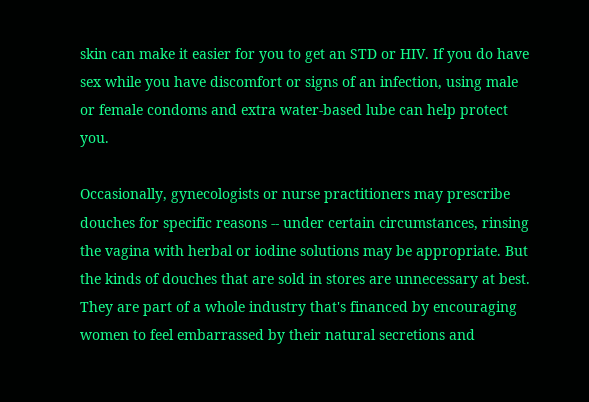skin can make it easier for you to get an STD or HIV. If you do have sex while you have discomfort or signs of an infection, using male or female condoms and extra water-based lube can help protect you.

Occasionally, gynecologists or nurse practitioners may prescribe douches for specific reasons -- under certain circumstances, rinsing the vagina with herbal or iodine solutions may be appropriate. But the kinds of douches that are sold in stores are unnecessary at best. They are part of a whole industry that's financed by encouraging women to feel embarrassed by their natural secretions and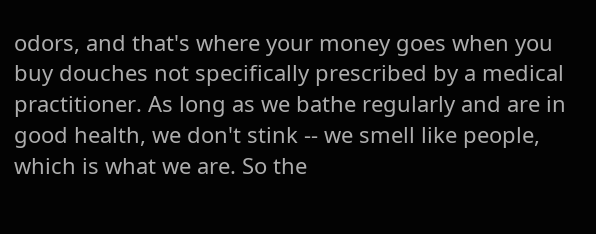odors, and that's where your money goes when you buy douches not specifically prescribed by a medical practitioner. As long as we bathe regularly and are in good health, we don't stink -- we smell like people, which is what we are. So the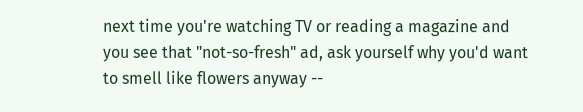next time you're watching TV or reading a magazine and you see that "not-so-fresh" ad, ask yourself why you'd want to smell like flowers anyway --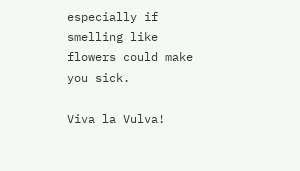especially if smelling like flowers could make you sick.

Viva la Vulva!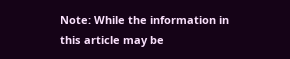Note: While the information in this article may be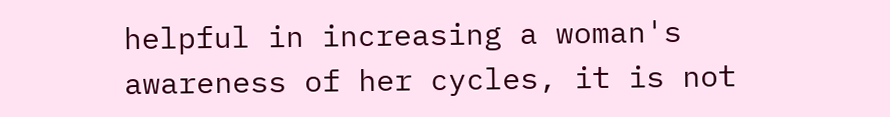helpful in increasing a woman's awareness of her cycles, it is not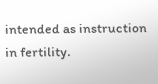intended as instruction in fertility.